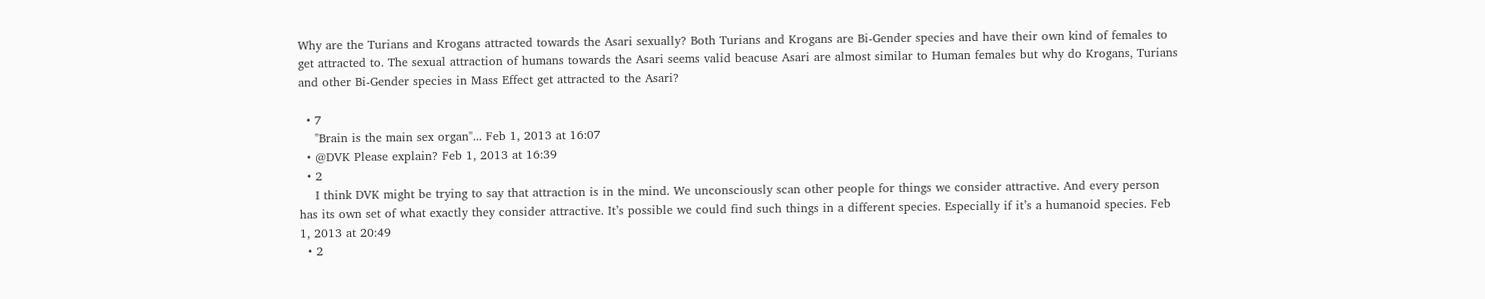Why are the Turians and Krogans attracted towards the Asari sexually? Both Turians and Krogans are Bi-Gender species and have their own kind of females to get attracted to. The sexual attraction of humans towards the Asari seems valid beacuse Asari are almost similar to Human females but why do Krogans, Turians and other Bi-Gender species in Mass Effect get attracted to the Asari?

  • 7
    "Brain is the main sex organ"... Feb 1, 2013 at 16:07
  • @DVK Please explain? Feb 1, 2013 at 16:39
  • 2
    I think DVK might be trying to say that attraction is in the mind. We unconsciously scan other people for things we consider attractive. And every person has its own set of what exactly they consider attractive. It’s possible we could find such things in a different species. Especially if it’s a humanoid species. Feb 1, 2013 at 20:49
  • 2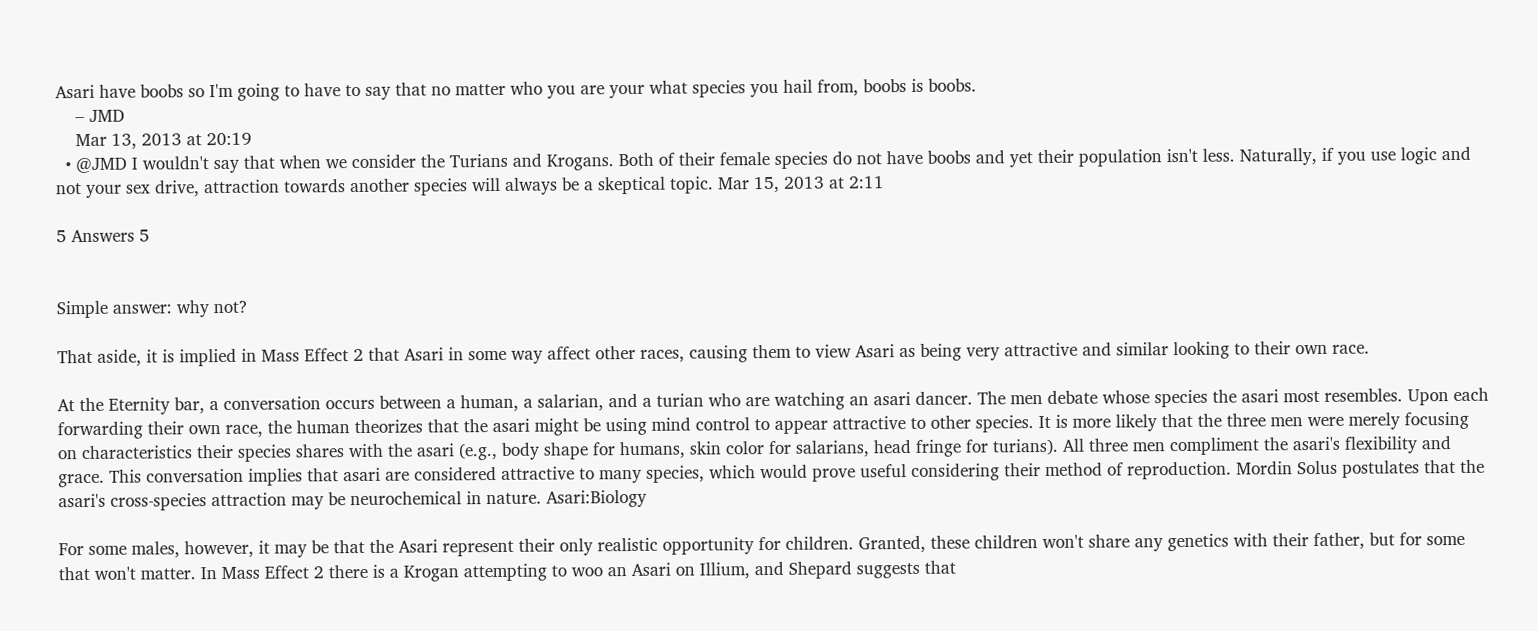Asari have boobs so I'm going to have to say that no matter who you are your what species you hail from, boobs is boobs.
    – JMD
    Mar 13, 2013 at 20:19
  • @JMD I wouldn't say that when we consider the Turians and Krogans. Both of their female species do not have boobs and yet their population isn't less. Naturally, if you use logic and not your sex drive, attraction towards another species will always be a skeptical topic. Mar 15, 2013 at 2:11

5 Answers 5


Simple answer: why not?

That aside, it is implied in Mass Effect 2 that Asari in some way affect other races, causing them to view Asari as being very attractive and similar looking to their own race.

At the Eternity bar, a conversation occurs between a human, a salarian, and a turian who are watching an asari dancer. The men debate whose species the asari most resembles. Upon each forwarding their own race, the human theorizes that the asari might be using mind control to appear attractive to other species. It is more likely that the three men were merely focusing on characteristics their species shares with the asari (e.g., body shape for humans, skin color for salarians, head fringe for turians). All three men compliment the asari's flexibility and grace. This conversation implies that asari are considered attractive to many species, which would prove useful considering their method of reproduction. Mordin Solus postulates that the asari's cross-species attraction may be neurochemical in nature. Asari:Biology

For some males, however, it may be that the Asari represent their only realistic opportunity for children. Granted, these children won't share any genetics with their father, but for some that won't matter. In Mass Effect 2 there is a Krogan attempting to woo an Asari on Illium, and Shepard suggests that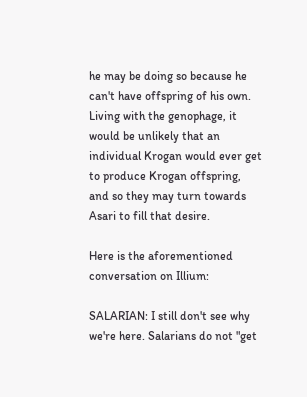he may be doing so because he can't have offspring of his own. Living with the genophage, it would be unlikely that an individual Krogan would ever get to produce Krogan offspring, and so they may turn towards Asari to fill that desire.

Here is the aforementioned conversation on Illium:

SALARIAN: I still don't see why we're here. Salarians do not "get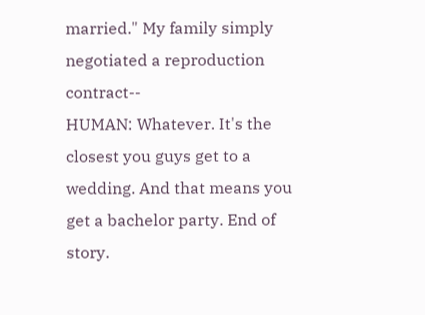married." My family simply negotiated a reproduction contract--
HUMAN: Whatever. It's the closest you guys get to a wedding. And that means you get a bachelor party. End of story.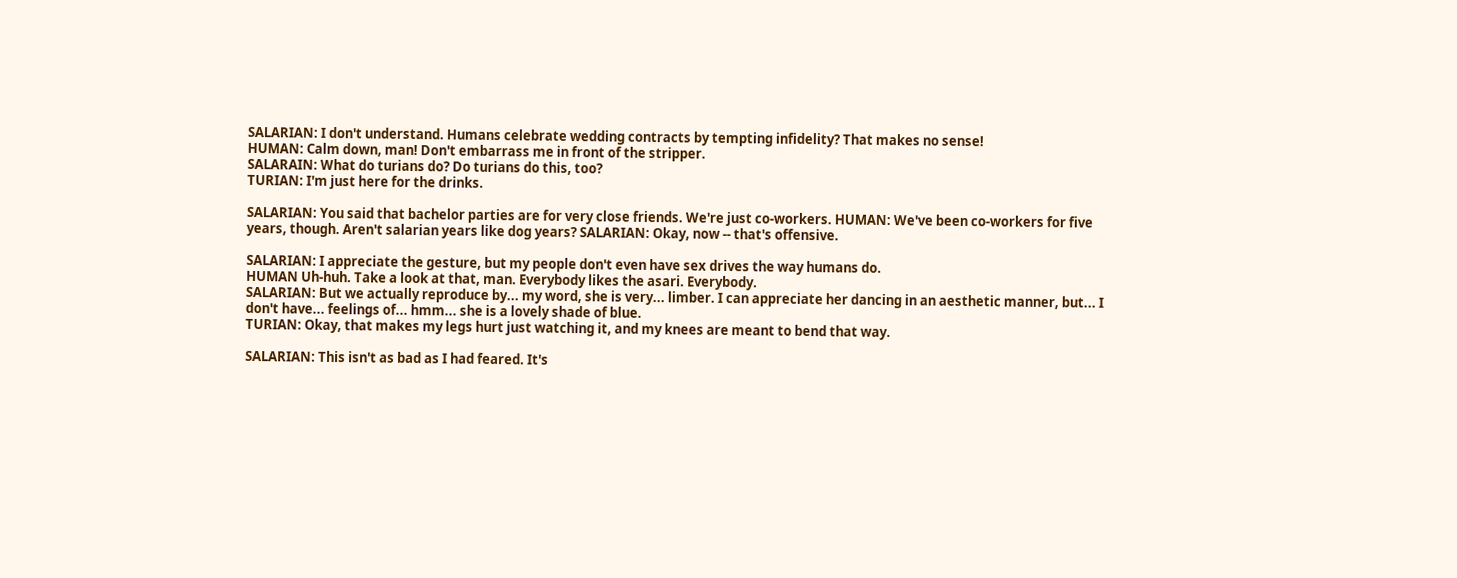SALARIAN: I don't understand. Humans celebrate wedding contracts by tempting infidelity? That makes no sense!
HUMAN: Calm down, man! Don't embarrass me in front of the stripper.
SALARAIN: What do turians do? Do turians do this, too?
TURIAN: I'm just here for the drinks.

SALARIAN: You said that bachelor parties are for very close friends. We're just co-workers. HUMAN: We've been co-workers for five years, though. Aren't salarian years like dog years? SALARIAN: Okay, now -- that's offensive.

SALARIAN: I appreciate the gesture, but my people don't even have sex drives the way humans do.
HUMAN Uh-huh. Take a look at that, man. Everybody likes the asari. Everybody.
SALARIAN: But we actually reproduce by... my word, she is very... limber. I can appreciate her dancing in an aesthetic manner, but... I don't have... feelings of... hmm... she is a lovely shade of blue.
TURIAN: Okay, that makes my legs hurt just watching it, and my knees are meant to bend that way.

SALARIAN: This isn't as bad as I had feared. It's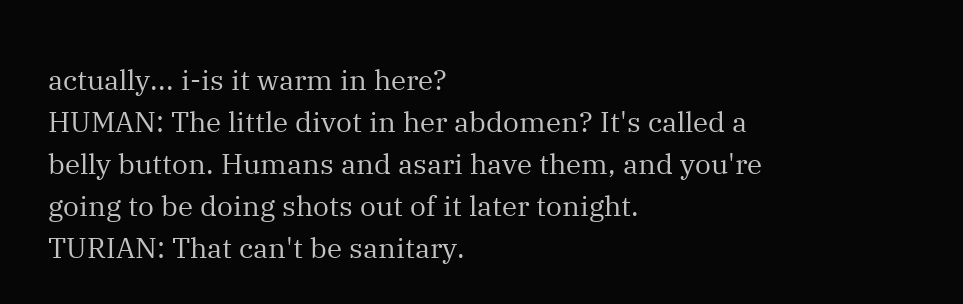actually... i-is it warm in here?
HUMAN: The little divot in her abdomen? It's called a belly button. Humans and asari have them, and you're going to be doing shots out of it later tonight.
TURIAN: That can't be sanitary.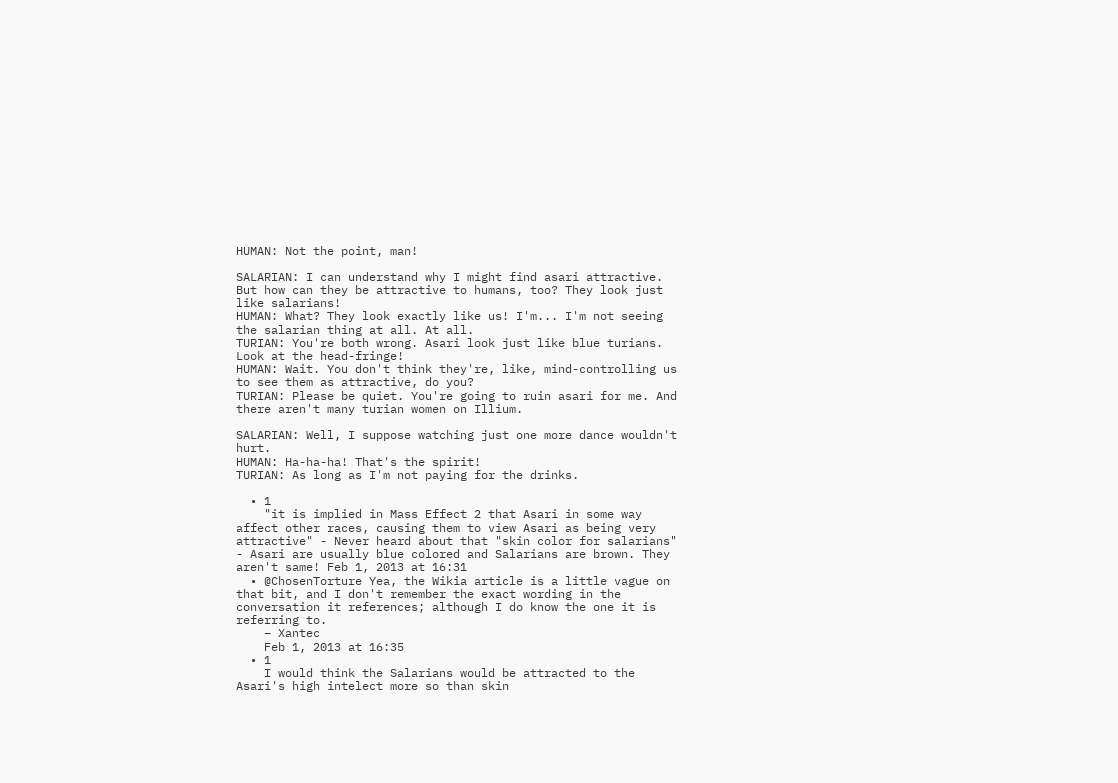HUMAN: Not the point, man!

SALARIAN: I can understand why I might find asari attractive. But how can they be attractive to humans, too? They look just like salarians!
HUMAN: What? They look exactly like us! I'm... I'm not seeing the salarian thing at all. At all.
TURIAN: You're both wrong. Asari look just like blue turians. Look at the head-fringe!
HUMAN: Wait. You don't think they're, like, mind-controlling us to see them as attractive, do you?
TURIAN: Please be quiet. You're going to ruin asari for me. And there aren't many turian women on Illium.

SALARIAN: Well, I suppose watching just one more dance wouldn't hurt.
HUMAN: Ha-ha-ha! That's the spirit!
TURIAN: As long as I'm not paying for the drinks.

  • 1
    "it is implied in Mass Effect 2 that Asari in some way affect other races, causing them to view Asari as being very attractive" - Never heard about that "skin color for salarians" - Asari are usually blue colored and Salarians are brown. They aren't same! Feb 1, 2013 at 16:31
  • @ChosenTorture Yea, the Wikia article is a little vague on that bit, and I don't remember the exact wording in the conversation it references; although I do know the one it is referring to.
    – Xantec
    Feb 1, 2013 at 16:35
  • 1
    I would think the Salarians would be attracted to the Asari's high intelect more so than skin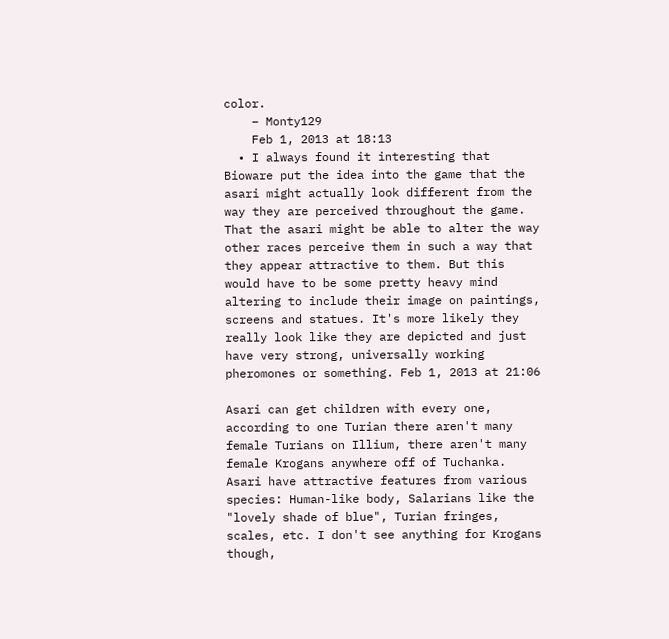color.
    – Monty129
    Feb 1, 2013 at 18:13
  • I always found it interesting that Bioware put the idea into the game that the asari might actually look different from the way they are perceived throughout the game. That the asari might be able to alter the way other races perceive them in such a way that they appear attractive to them. But this would have to be some pretty heavy mind altering to include their image on paintings, screens and statues. It's more likely they really look like they are depicted and just have very strong, universally working pheromones or something. Feb 1, 2013 at 21:06

Asari can get children with every one, according to one Turian there aren't many female Turians on Illium, there aren't many female Krogans anywhere off of Tuchanka. Asari have attractive features from various species: Human-like body, Salarians like the "lovely shade of blue", Turian fringes, scales, etc. I don't see anything for Krogans though,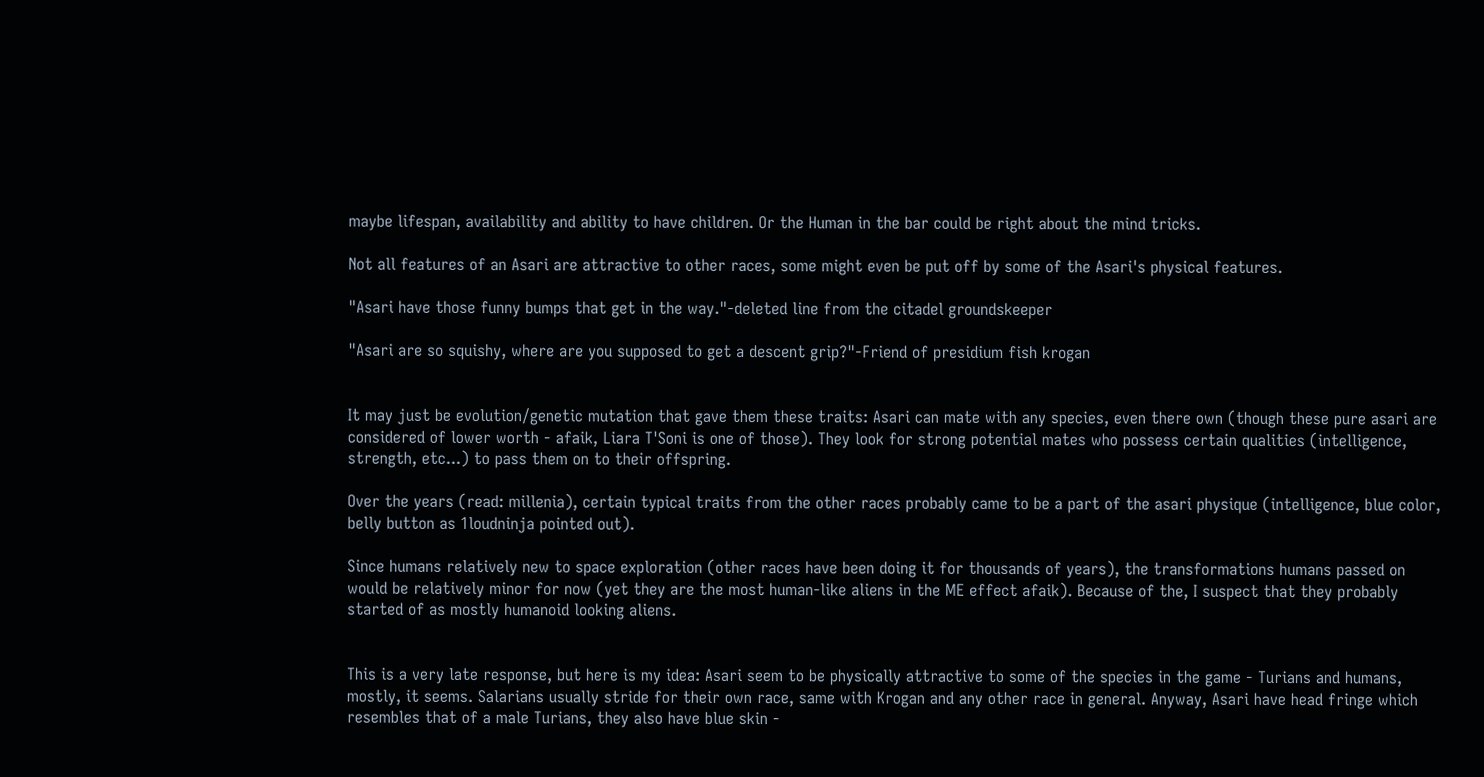maybe lifespan, availability and ability to have children. Or the Human in the bar could be right about the mind tricks.

Not all features of an Asari are attractive to other races, some might even be put off by some of the Asari's physical features.

"Asari have those funny bumps that get in the way."-deleted line from the citadel groundskeeper

"Asari are so squishy, where are you supposed to get a descent grip?"-Friend of presidium fish krogan


It may just be evolution/genetic mutation that gave them these traits: Asari can mate with any species, even there own (though these pure asari are considered of lower worth - afaik, Liara T'Soni is one of those). They look for strong potential mates who possess certain qualities (intelligence, strength, etc...) to pass them on to their offspring.

Over the years (read: millenia), certain typical traits from the other races probably came to be a part of the asari physique (intelligence, blue color, belly button as 1loudninja pointed out).

Since humans relatively new to space exploration (other races have been doing it for thousands of years), the transformations humans passed on would be relatively minor for now (yet they are the most human-like aliens in the ME effect afaik). Because of the, I suspect that they probably started of as mostly humanoid looking aliens.


This is a very late response, but here is my idea: Asari seem to be physically attractive to some of the species in the game - Turians and humans, mostly, it seems. Salarians usually stride for their own race, same with Krogan and any other race in general. Anyway, Asari have head fringe which resembles that of a male Turians, they also have blue skin -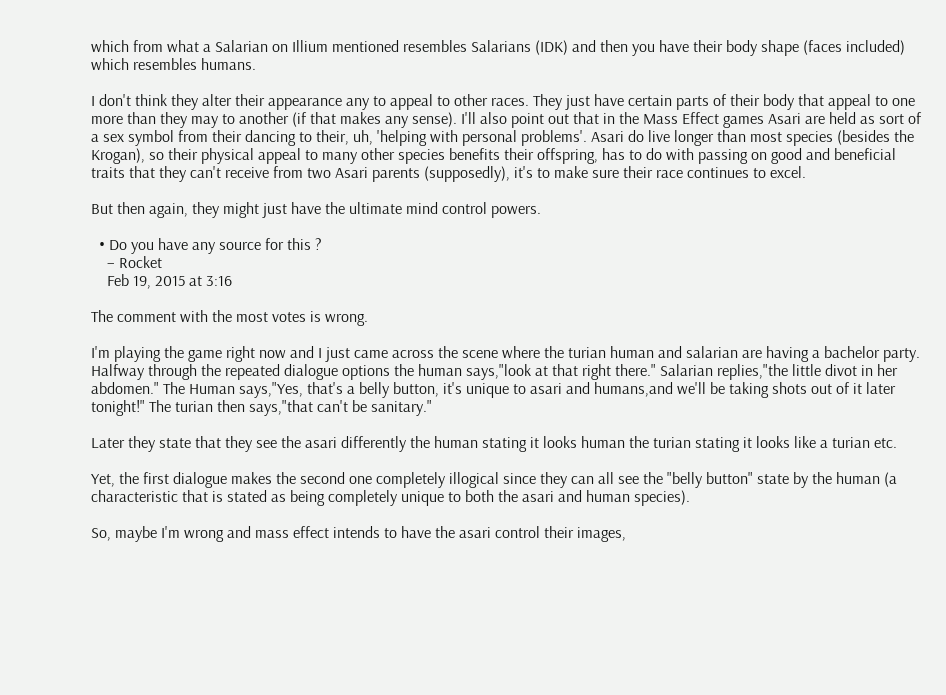which from what a Salarian on Illium mentioned resembles Salarians (IDK) and then you have their body shape (faces included) which resembles humans.

I don't think they alter their appearance any to appeal to other races. They just have certain parts of their body that appeal to one more than they may to another (if that makes any sense). I'll also point out that in the Mass Effect games Asari are held as sort of a sex symbol from their dancing to their, uh, 'helping with personal problems'. Asari do live longer than most species (besides the Krogan), so their physical appeal to many other species benefits their offspring, has to do with passing on good and beneficial traits that they can't receive from two Asari parents (supposedly), it's to make sure their race continues to excel.

But then again, they might just have the ultimate mind control powers.

  • Do you have any source for this ?
    – Rocket
    Feb 19, 2015 at 3:16

The comment with the most votes is wrong.

I'm playing the game right now and I just came across the scene where the turian human and salarian are having a bachelor party. Halfway through the repeated dialogue options the human says,"look at that right there." Salarian replies,"the little divot in her abdomen." The Human says,"Yes, that's a belly button, it's unique to asari and humans,and we'll be taking shots out of it later tonight!" The turian then says,"that can't be sanitary."

Later they state that they see the asari differently the human stating it looks human the turian stating it looks like a turian etc.

Yet, the first dialogue makes the second one completely illogical since they can all see the "belly button" state by the human (a characteristic that is stated as being completely unique to both the asari and human species).

So, maybe I'm wrong and mass effect intends to have the asari control their images,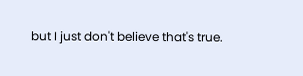but I just don't believe that's true.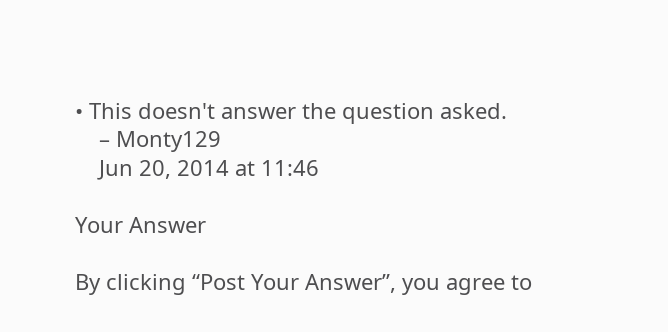• This doesn't answer the question asked.
    – Monty129
    Jun 20, 2014 at 11:46

Your Answer

By clicking “Post Your Answer”, you agree to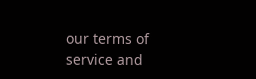our terms of service and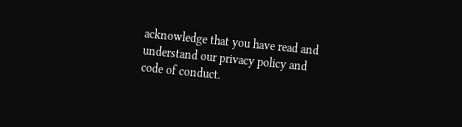acknowledge that you have read and understand our privacy policy and code of conduct.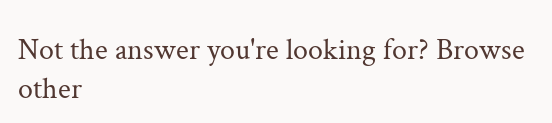Not the answer you're looking for? Browse other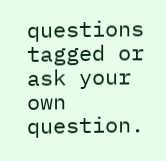questions tagged or ask your own question.